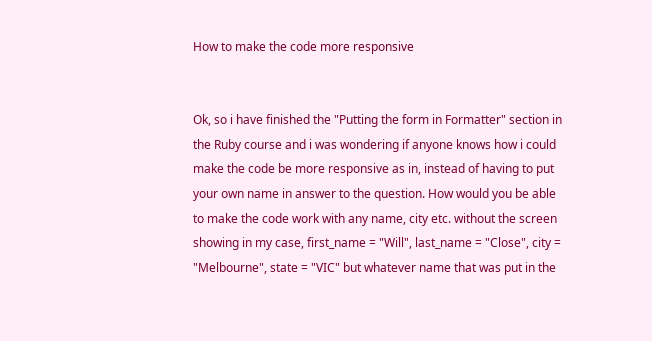How to make the code more responsive


Ok, so i have finished the "Putting the form in Formatter" section in the Ruby course and i was wondering if anyone knows how i could make the code be more responsive as in, instead of having to put your own name in answer to the question. How would you be able to make the code work with any name, city etc. without the screen showing in my case, first_name = "Will", last_name = "Close", city = "Melbourne", state = "VIC" but whatever name that was put in the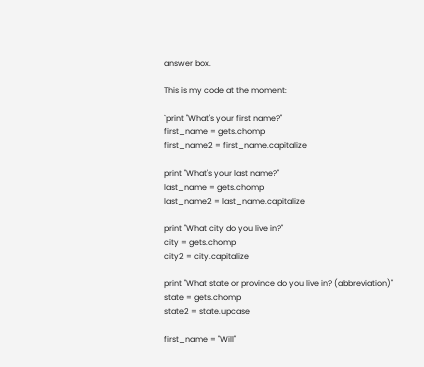answer box.

This is my code at the moment:

`print "What's your first name?"
first_name = gets.chomp
first_name2 = first_name.capitalize

print "What's your last name?"
last_name = gets.chomp
last_name2 = last_name.capitalize

print "What city do you live in?"
city = gets.chomp
city2 = city.capitalize

print "What state or province do you live in? (abbreviation)"
state = gets.chomp
state2 = state.upcase

first_name = "Will"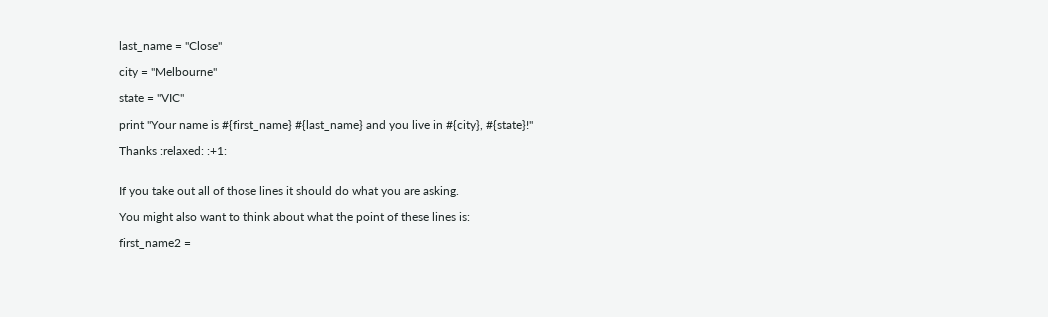last_name = "Close"

city = "Melbourne"

state = "VIC"

print "Your name is #{first_name} #{last_name} and you live in #{city}, #{state}!"

Thanks :relaxed: :+1:


If you take out all of those lines it should do what you are asking.

You might also want to think about what the point of these lines is:

first_name2 =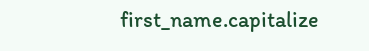first_name.capitalize